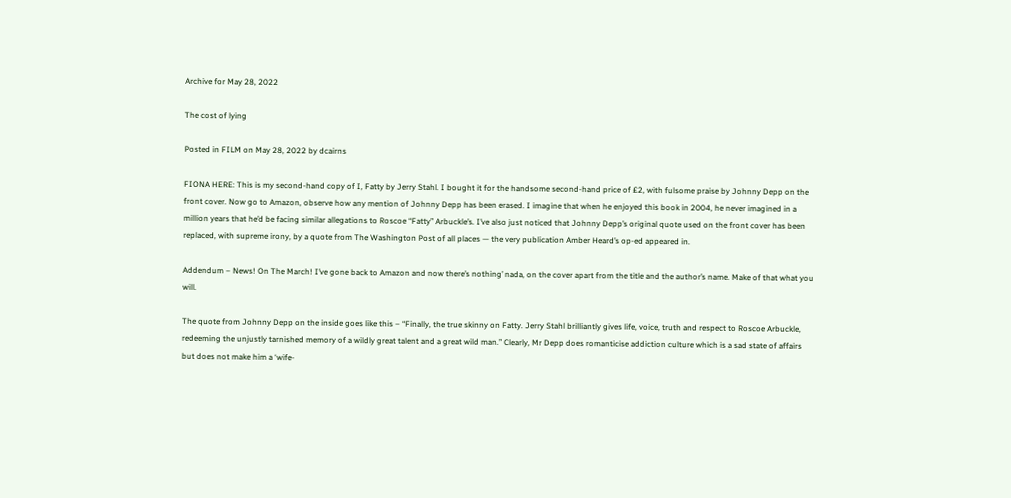Archive for May 28, 2022

The cost of lying

Posted in FILM on May 28, 2022 by dcairns

FIONA HERE: This is my second-hand copy of I, Fatty by Jerry Stahl. I bought it for the handsome second-hand price of £2, with fulsome praise by Johnny Depp on the front cover. Now go to Amazon, observe how any mention of Johnny Depp has been erased. I imagine that when he enjoyed this book in 2004, he never imagined in a million years that he’d be facing similar allegations to Roscoe “Fatty” Arbuckle’s. I’ve also just noticed that Johnny Depp’s original quote used on the front cover has been replaced, with supreme irony, by a quote from The Washington Post of all places — the very publication Amber Heard’s op-ed appeared in.

Addendum – News! On The March! I’ve gone back to Amazon and now there’s nothing’ nada, on the cover apart from the title and the author’s name. Make of that what you will.

The quote from Johnny Depp on the inside goes like this – “Finally, the true skinny on Fatty. Jerry Stahl brilliantly gives life, voice, truth and respect to Roscoe Arbuckle, redeeming the unjustly tarnished memory of a wildly great talent and a great wild man.” Clearly, Mr Depp does romanticise addiction culture which is a sad state of affairs but does not make him a ‘wife-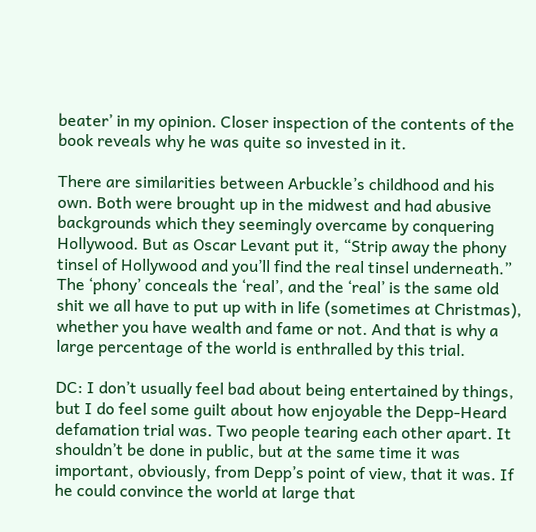beater’ in my opinion. Closer inspection of the contents of the book reveals why he was quite so invested in it.

There are similarities between Arbuckle’s childhood and his own. Both were brought up in the midwest and had abusive backgrounds which they seemingly overcame by conquering Hollywood. But as Oscar Levant put it, “Strip away the phony tinsel of Hollywood and you’ll find the real tinsel underneath.” The ‘phony’ conceals the ‘real’, and the ‘real’ is the same old shit we all have to put up with in life (sometimes at Christmas), whether you have wealth and fame or not. And that is why a large percentage of the world is enthralled by this trial.

DC: I don’t usually feel bad about being entertained by things, but I do feel some guilt about how enjoyable the Depp-Heard defamation trial was. Two people tearing each other apart. It shouldn’t be done in public, but at the same time it was important, obviously, from Depp’s point of view, that it was. If he could convince the world at large that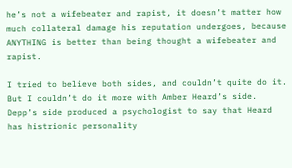he’s not a wifebeater and rapist, it doesn’t matter how much collateral damage his reputation undergoes, because ANYTHING is better than being thought a wifebeater and rapist.

I tried to believe both sides, and couldn’t quite do it. But I couldn’t do it more with Amber Heard’s side. Depp’s side produced a psychologist to say that Heard has histrionic personality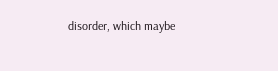disorder, which maybe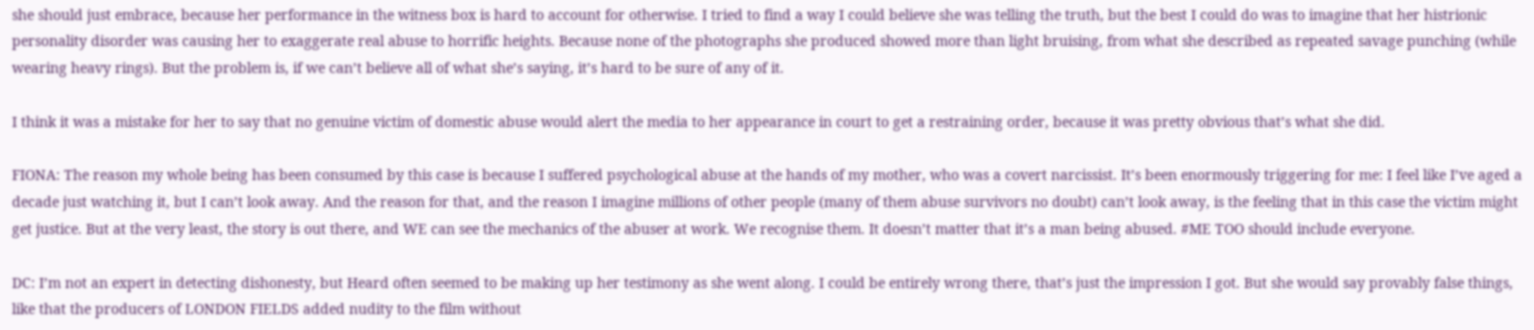she should just embrace, because her performance in the witness box is hard to account for otherwise. I tried to find a way I could believe she was telling the truth, but the best I could do was to imagine that her histrionic personality disorder was causing her to exaggerate real abuse to horrific heights. Because none of the photographs she produced showed more than light bruising, from what she described as repeated savage punching (while wearing heavy rings). But the problem is, if we can’t believe all of what she’s saying, it’s hard to be sure of any of it.

I think it was a mistake for her to say that no genuine victim of domestic abuse would alert the media to her appearance in court to get a restraining order, because it was pretty obvious that’s what she did.

FIONA: The reason my whole being has been consumed by this case is because I suffered psychological abuse at the hands of my mother, who was a covert narcissist. It’s been enormously triggering for me: I feel like I’ve aged a decade just watching it, but I can’t look away. And the reason for that, and the reason I imagine millions of other people (many of them abuse survivors no doubt) can’t look away, is the feeling that in this case the victim might get justice. But at the very least, the story is out there, and WE can see the mechanics of the abuser at work. We recognise them. It doesn’t matter that it’s a man being abused. #ME TOO should include everyone.

DC: I’m not an expert in detecting dishonesty, but Heard often seemed to be making up her testimony as she went along. I could be entirely wrong there, that’s just the impression I got. But she would say provably false things, like that the producers of LONDON FIELDS added nudity to the film without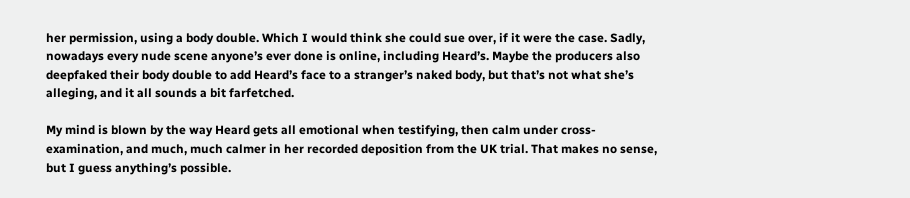her permission, using a body double. Which I would think she could sue over, if it were the case. Sadly, nowadays every nude scene anyone’s ever done is online, including Heard’s. Maybe the producers also deepfaked their body double to add Heard’s face to a stranger’s naked body, but that’s not what she’s alleging, and it all sounds a bit farfetched.

My mind is blown by the way Heard gets all emotional when testifying, then calm under cross-examination, and much, much calmer in her recorded deposition from the UK trial. That makes no sense, but I guess anything’s possible.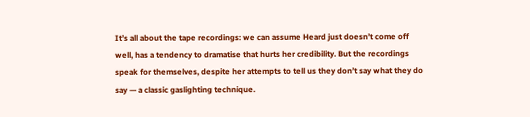It’s all about the tape recordings: we can assume Heard just doesn’t come off well, has a tendency to dramatise that hurts her credibility. But the recordings speak for themselves, despite her attempts to tell us they don’t say what they do say — a classic gaslighting technique.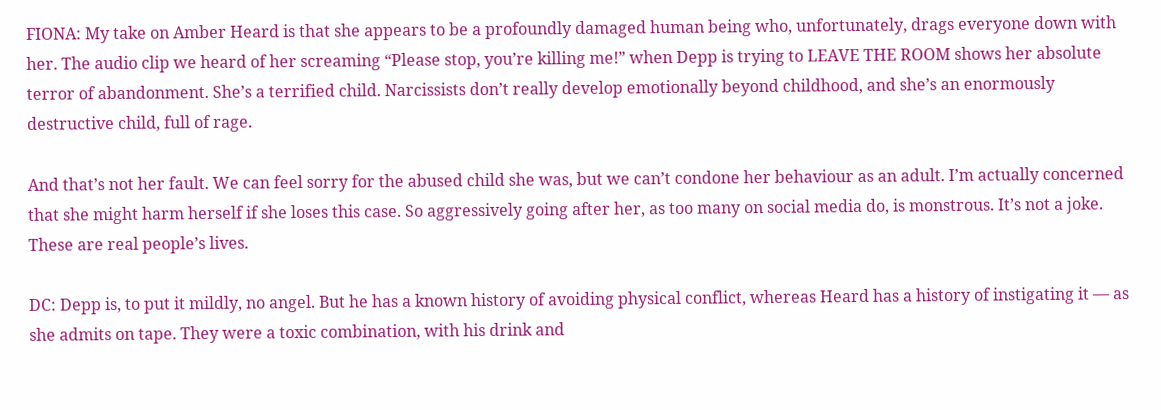FIONA: My take on Amber Heard is that she appears to be a profoundly damaged human being who, unfortunately, drags everyone down with her. The audio clip we heard of her screaming “Please stop, you’re killing me!” when Depp is trying to LEAVE THE ROOM shows her absolute terror of abandonment. She’s a terrified child. Narcissists don’t really develop emotionally beyond childhood, and she’s an enormously destructive child, full of rage.

And that’s not her fault. We can feel sorry for the abused child she was, but we can’t condone her behaviour as an adult. I’m actually concerned that she might harm herself if she loses this case. So aggressively going after her, as too many on social media do, is monstrous. It’s not a joke. These are real people’s lives.

DC: Depp is, to put it mildly, no angel. But he has a known history of avoiding physical conflict, whereas Heard has a history of instigating it — as she admits on tape. They were a toxic combination, with his drink and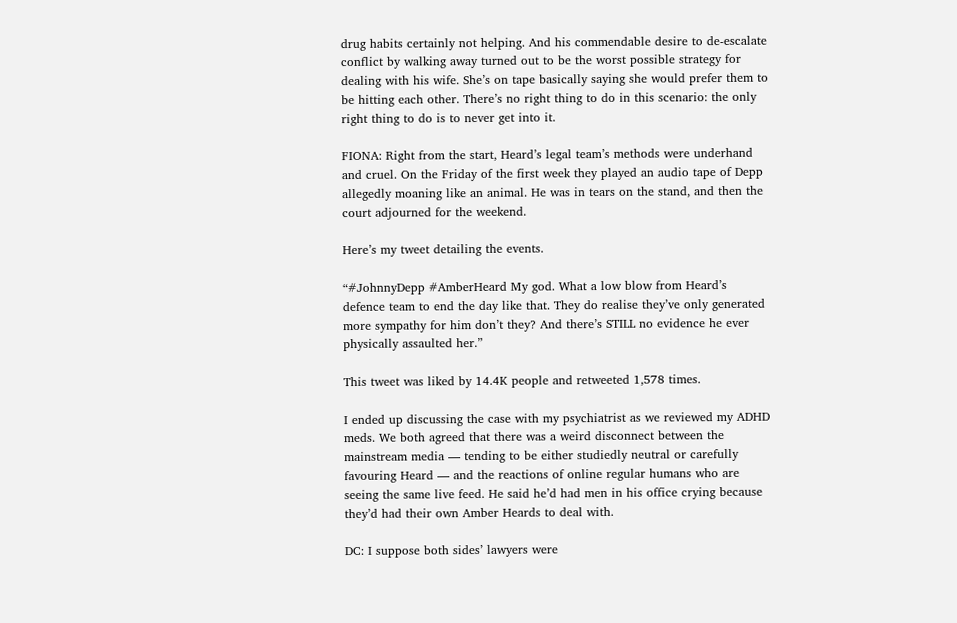drug habits certainly not helping. And his commendable desire to de-escalate conflict by walking away turned out to be the worst possible strategy for dealing with his wife. She’s on tape basically saying she would prefer them to be hitting each other. There’s no right thing to do in this scenario: the only right thing to do is to never get into it.

FIONA: Right from the start, Heard’s legal team’s methods were underhand and cruel. On the Friday of the first week they played an audio tape of Depp allegedly moaning like an animal. He was in tears on the stand, and then the court adjourned for the weekend.

Here’s my tweet detailing the events.

“#JohnnyDepp #AmberHeard My god. What a low blow from Heard’s defence team to end the day like that. They do realise they’ve only generated more sympathy for him don’t they? And there’s STILL no evidence he ever physically assaulted her.”

This tweet was liked by 14.4K people and retweeted 1,578 times.

I ended up discussing the case with my psychiatrist as we reviewed my ADHD meds. We both agreed that there was a weird disconnect between the mainstream media — tending to be either studiedly neutral or carefully favouring Heard — and the reactions of online regular humans who are seeing the same live feed. He said he’d had men in his office crying because they’d had their own Amber Heards to deal with.

DC: I suppose both sides’ lawyers were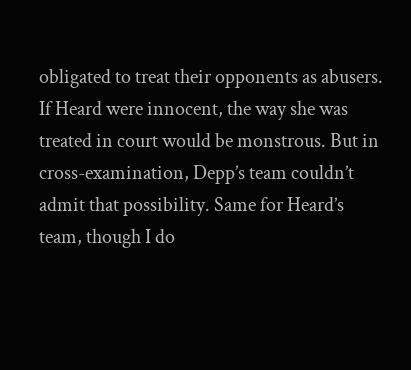obligated to treat their opponents as abusers. If Heard were innocent, the way she was treated in court would be monstrous. But in cross-examination, Depp’s team couldn’t admit that possibility. Same for Heard’s team, though I do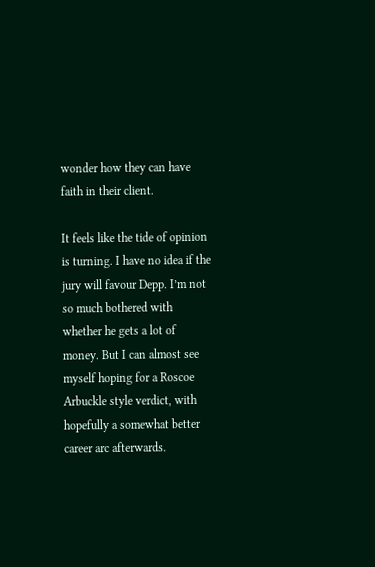wonder how they can have faith in their client.

It feels like the tide of opinion is turning. I have no idea if the jury will favour Depp. I’m not so much bothered with whether he gets a lot of money. But I can almost see myself hoping for a Roscoe Arbuckle style verdict, with hopefully a somewhat better career arc afterwards.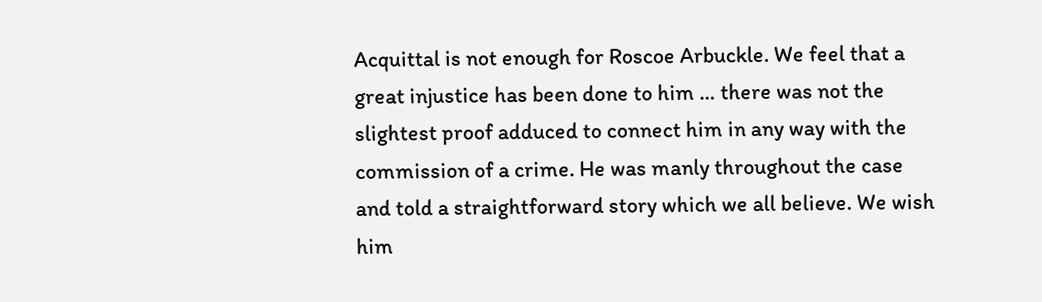Acquittal is not enough for Roscoe Arbuckle. We feel that a great injustice has been done to him … there was not the slightest proof adduced to connect him in any way with the commission of a crime. He was manly throughout the case and told a straightforward story which we all believe. We wish him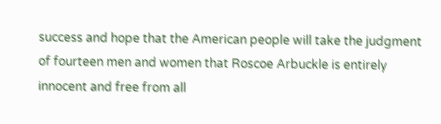success and hope that the American people will take the judgment of fourteen men and women that Roscoe Arbuckle is entirely innocent and free from all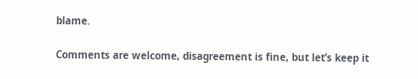blame.

Comments are welcome, disagreement is fine, but let’s keep it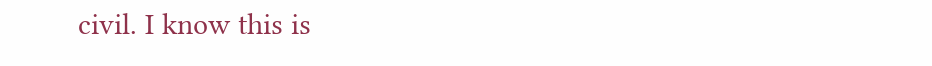civil. I know this is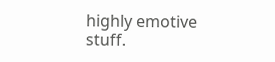highly emotive stuff.